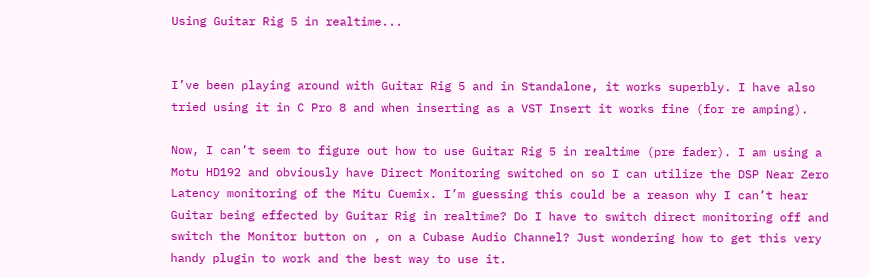Using Guitar Rig 5 in realtime...


I’ve been playing around with Guitar Rig 5 and in Standalone, it works superbly. I have also tried using it in C Pro 8 and when inserting as a VST Insert it works fine (for re amping).

Now, I can’t seem to figure out how to use Guitar Rig 5 in realtime (pre fader). I am using a Motu HD192 and obviously have Direct Monitoring switched on so I can utilize the DSP Near Zero Latency monitoring of the Mitu Cuemix. I’m guessing this could be a reason why I can’t hear Guitar being effected by Guitar Rig in realtime? Do I have to switch direct monitoring off and switch the Monitor button on , on a Cubase Audio Channel? Just wondering how to get this very handy plugin to work and the best way to use it.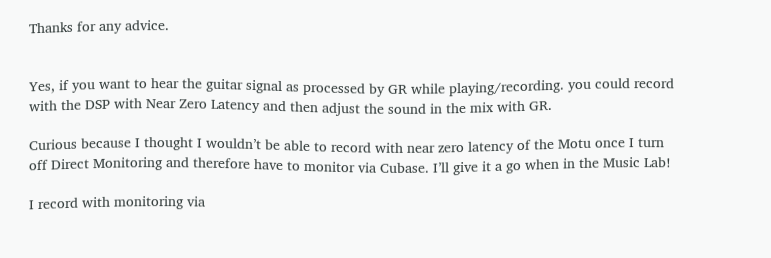Thanks for any advice.


Yes, if you want to hear the guitar signal as processed by GR while playing/recording. you could record with the DSP with Near Zero Latency and then adjust the sound in the mix with GR.

Curious because I thought I wouldn’t be able to record with near zero latency of the Motu once I turn off Direct Monitoring and therefore have to monitor via Cubase. I’ll give it a go when in the Music Lab!

I record with monitoring via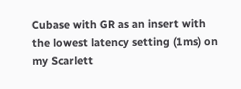Cubase with GR as an insert with the lowest latency setting (1ms) on my Scarlett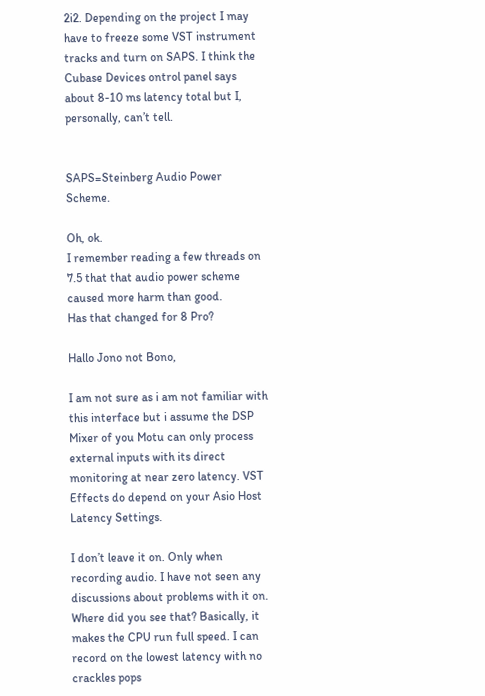2i2. Depending on the project I may have to freeze some VST instrument tracks and turn on SAPS. I think the Cubase Devices ontrol panel says about 8-10 ms latency total but I, personally, can’t tell.


SAPS=Steinberg Audio Power Scheme.

Oh, ok.
I remember reading a few threads on 7.5 that that audio power scheme caused more harm than good.
Has that changed for 8 Pro?

Hallo Jono not Bono,

I am not sure as i am not familiar with this interface but i assume the DSP Mixer of you Motu can only process external inputs with its direct monitoring at near zero latency. VST Effects do depend on your Asio Host Latency Settings.

I don’t leave it on. Only when recording audio. I have not seen any discussions about problems with it on. Where did you see that? Basically, it makes the CPU run full speed. I can record on the lowest latency with no crackles pops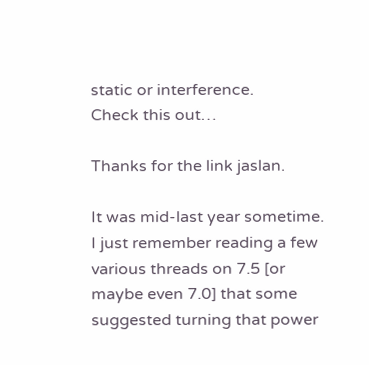static or interference.
Check this out…

Thanks for the link jaslan.

It was mid-last year sometime.
I just remember reading a few various threads on 7.5 [or maybe even 7.0] that some suggested turning that power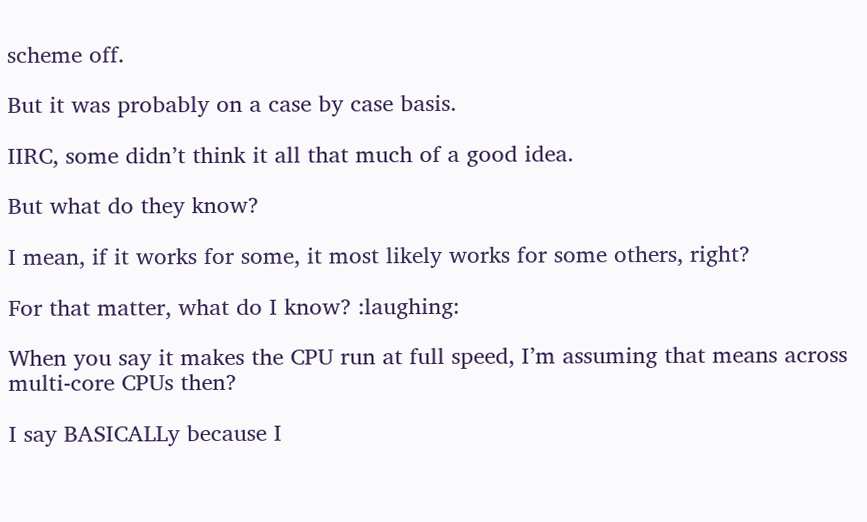scheme off.

But it was probably on a case by case basis.

IIRC, some didn’t think it all that much of a good idea.

But what do they know?

I mean, if it works for some, it most likely works for some others, right?

For that matter, what do I know? :laughing:

When you say it makes the CPU run at full speed, I’m assuming that means across multi-core CPUs then?

I say BASICALLy because I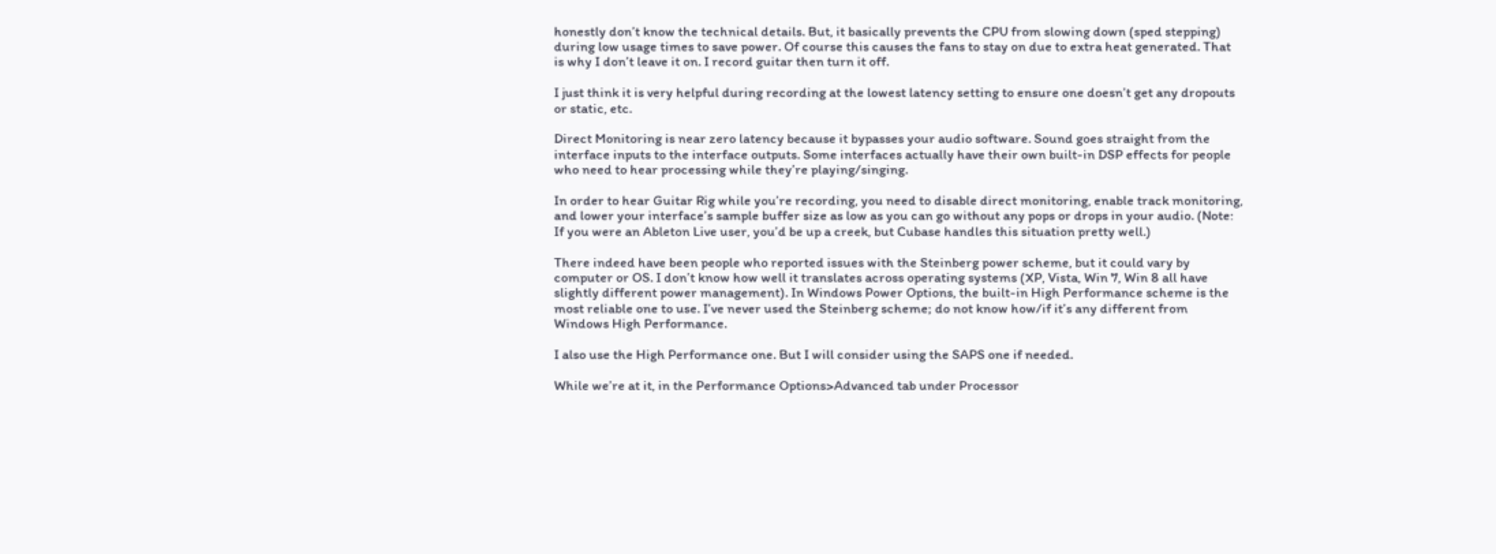honestly don’t know the technical details. But, it basically prevents the CPU from slowing down (sped stepping) during low usage times to save power. Of course this causes the fans to stay on due to extra heat generated. That is why I don’t leave it on. I record guitar then turn it off.

I just think it is very helpful during recording at the lowest latency setting to ensure one doesn’t get any dropouts or static, etc.

Direct Monitoring is near zero latency because it bypasses your audio software. Sound goes straight from the interface inputs to the interface outputs. Some interfaces actually have their own built-in DSP effects for people who need to hear processing while they’re playing/singing.

In order to hear Guitar Rig while you’re recording, you need to disable direct monitoring, enable track monitoring, and lower your interface’s sample buffer size as low as you can go without any pops or drops in your audio. (Note: If you were an Ableton Live user, you’d be up a creek, but Cubase handles this situation pretty well.)

There indeed have been people who reported issues with the Steinberg power scheme, but it could vary by computer or OS. I don’t know how well it translates across operating systems (XP, Vista, Win 7, Win 8 all have slightly different power management). In Windows Power Options, the built-in High Performance scheme is the most reliable one to use. I’ve never used the Steinberg scheme; do not know how/if it’s any different from Windows High Performance.

I also use the High Performance one. But I will consider using the SAPS one if needed.

While we’re at it, in the Performance Options>Advanced tab under Processor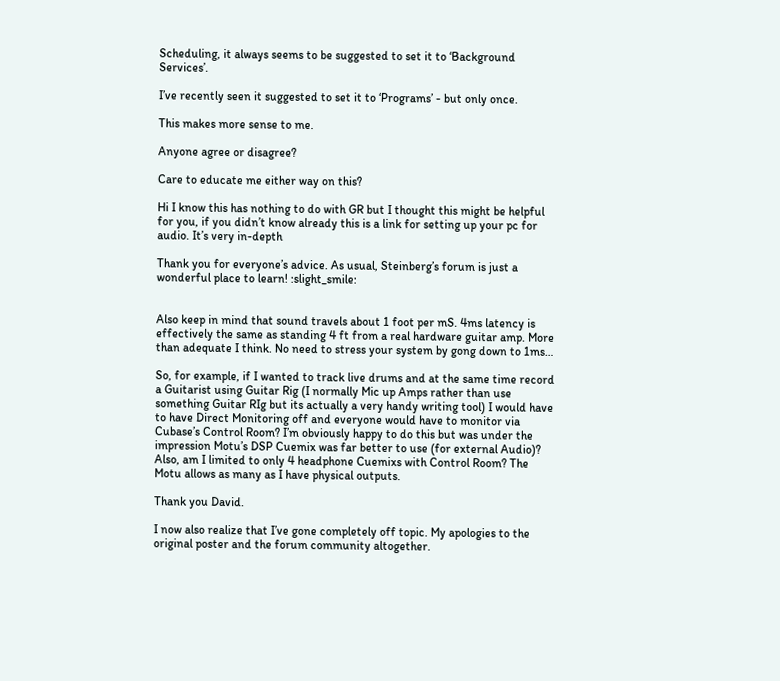Scheduling, it always seems to be suggested to set it to ‘Background Services’.

I’ve recently seen it suggested to set it to ‘Programs’ - but only once.

This makes more sense to me.

Anyone agree or disagree?

Care to educate me either way on this?

Hi I know this has nothing to do with GR but I thought this might be helpful for you, if you didn’t know already this is a link for setting up your pc for audio. It’s very in-depth

Thank you for everyone’s advice. As usual, Steinberg’s forum is just a wonderful place to learn! :slight_smile:


Also keep in mind that sound travels about 1 foot per mS. 4ms latency is effectively the same as standing 4 ft from a real hardware guitar amp. More than adequate I think. No need to stress your system by gong down to 1ms…

So, for example, if I wanted to track live drums and at the same time record a Guitarist using Guitar Rig (I normally Mic up Amps rather than use something Guitar RIg but its actually a very handy writing tool) I would have to have Direct Monitoring off and everyone would have to monitor via Cubase’s Control Room? I’m obviously happy to do this but was under the impression Motu’s DSP Cuemix was far better to use (for external Audio)? Also, am I limited to only 4 headphone Cuemixs with Control Room? The Motu allows as many as I have physical outputs.

Thank you David.

I now also realize that I’ve gone completely off topic. My apologies to the original poster and the forum community altogether.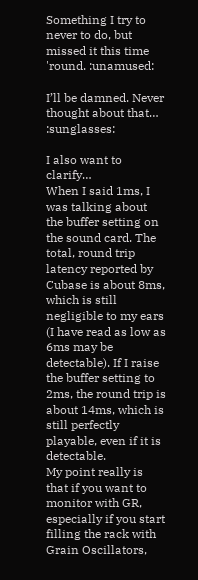Something I try to never to do, but missed it this time 'round. :unamused:

I’ll be damned. Never thought about that… :sunglasses:

I also want to clarify…
When I said 1ms, I was talking about the buffer setting on the sound card. The total, round trip latency reported by Cubase is about 8ms, which is still negligible to my ears (I have read as low as 6ms may be detectable). If I raise the buffer setting to 2ms, the round trip is about 14ms, which is still perfectly playable, even if it is detectable.
My point really is that if you want to monitor with GR, especially if you start filling the rack with Grain Oscillators,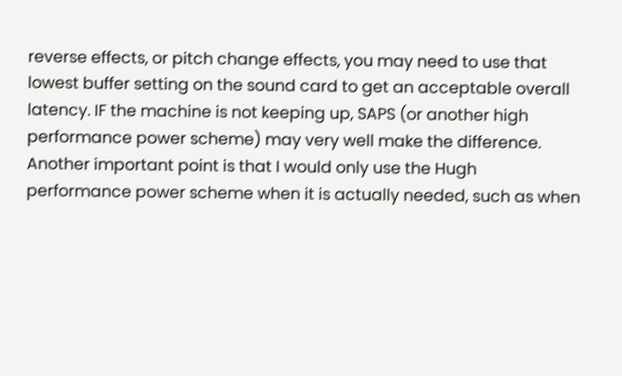reverse effects, or pitch change effects, you may need to use that lowest buffer setting on the sound card to get an acceptable overall latency. IF the machine is not keeping up, SAPS (or another high performance power scheme) may very well make the difference. Another important point is that I would only use the Hugh performance power scheme when it is actually needed, such as when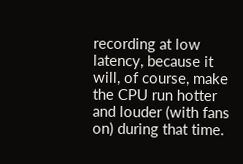recording at low latency, because it will, of course, make the CPU run hotter and louder (with fans on) during that time.